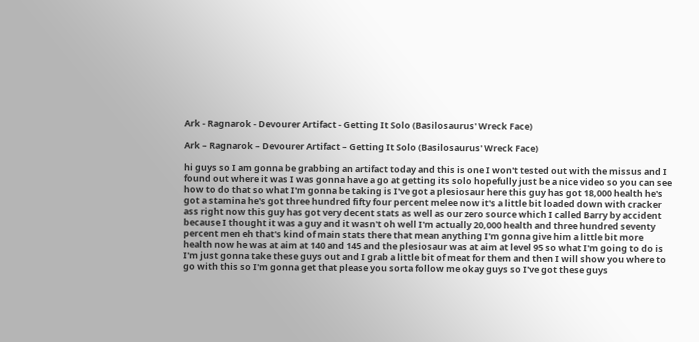Ark - Ragnarok - Devourer Artifact - Getting It Solo (Basilosaurus' Wreck Face)

Ark – Ragnarok – Devourer Artifact – Getting It Solo (Basilosaurus' Wreck Face)

hi guys so I am gonna be grabbing an artifact today and this is one I won't tested out with the missus and I found out where it was I was gonna have a go at getting its solo hopefully just be a nice video so you can see how to do that so what I'm gonna be taking is I've got a plesiosaur here this guy has got 18,000 health he's got a stamina he's got three hundred fifty four percent melee now it's a little bit loaded down with cracker ass right now this guy has got very decent stats as well as our zero source which I called Barry by accident because I thought it was a guy and it wasn't oh well I'm actually 20,000 health and three hundred seventy percent men eh that's kind of main stats there that mean anything I'm gonna give him a little bit more health now he was at aim at 140 and 145 and the plesiosaur was at aim at level 95 so what I'm going to do is I'm just gonna take these guys out and I grab a little bit of meat for them and then I will show you where to go with this so I'm gonna get that please you sorta follow me okay guys so I've got these guys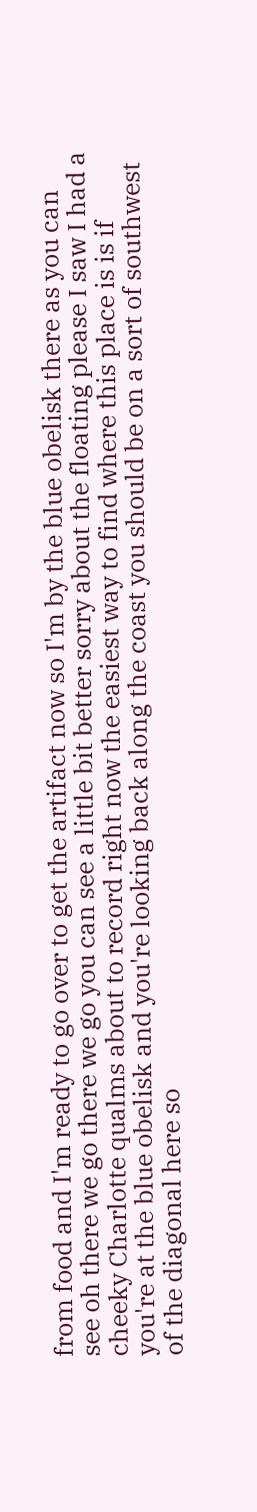from food and I'm ready to go over to get the artifact now so I'm by the blue obelisk there as you can see oh there we go there we go you can see a little bit better sorry about the floating please I saw I had a cheeky Charlotte qualms about to record right now the easiest way to find where this place is is if you're at the blue obelisk and you're looking back along the coast you should be on a sort of southwest of the diagonal here so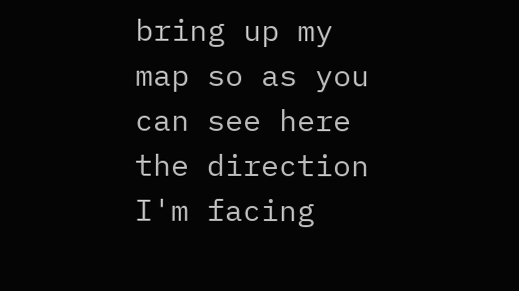bring up my map so as you can see here the direction I'm facing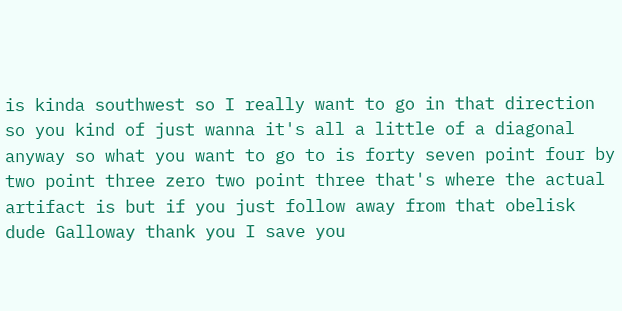is kinda southwest so I really want to go in that direction so you kind of just wanna it's all a little of a diagonal anyway so what you want to go to is forty seven point four by two point three zero two point three that's where the actual artifact is but if you just follow away from that obelisk dude Galloway thank you I save you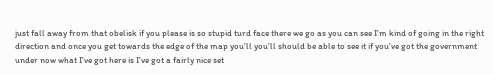just fall away from that obelisk if you please is so stupid turd face there we go as you can see I'm kind of going in the right direction and once you get towards the edge of the map you'll you'll should be able to see it if you've got the government under now what I've got here is I've got a fairly nice set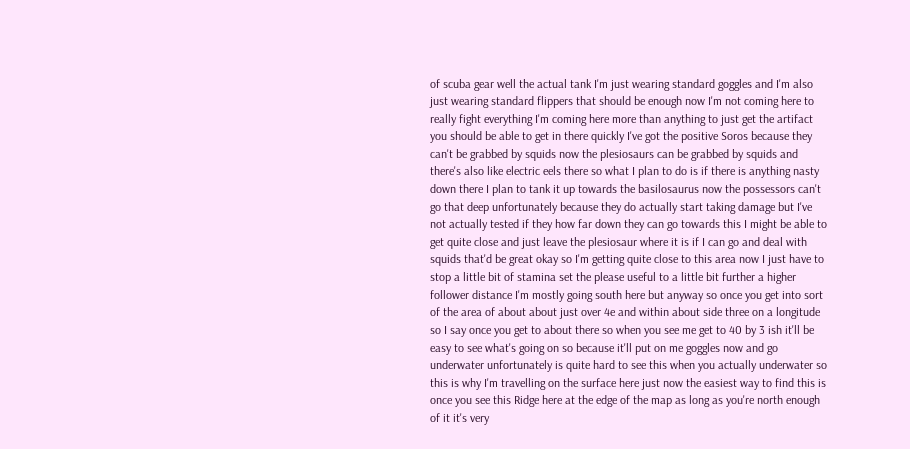of scuba gear well the actual tank I'm just wearing standard goggles and I'm also just wearing standard flippers that should be enough now I'm not coming here to really fight everything I'm coming here more than anything to just get the artifact you should be able to get in there quickly I've got the positive Soros because they can't be grabbed by squids now the plesiosaurs can be grabbed by squids and there's also like electric eels there so what I plan to do is if there is anything nasty down there I plan to tank it up towards the basilosaurus now the possessors can't go that deep unfortunately because they do actually start taking damage but I've not actually tested if they how far down they can go towards this I might be able to get quite close and just leave the plesiosaur where it is if I can go and deal with squids that'd be great okay so I'm getting quite close to this area now I just have to stop a little bit of stamina set the please useful to a little bit further a higher follower distance I'm mostly going south here but anyway so once you get into sort of the area of about about just over 4e and within about side three on a longitude so I say once you get to about there so when you see me get to 40 by 3 ish it'll be easy to see what's going on so because it'll put on me goggles now and go underwater unfortunately is quite hard to see this when you actually underwater so this is why I'm travelling on the surface here just now the easiest way to find this is once you see this Ridge here at the edge of the map as long as you're north enough of it it's very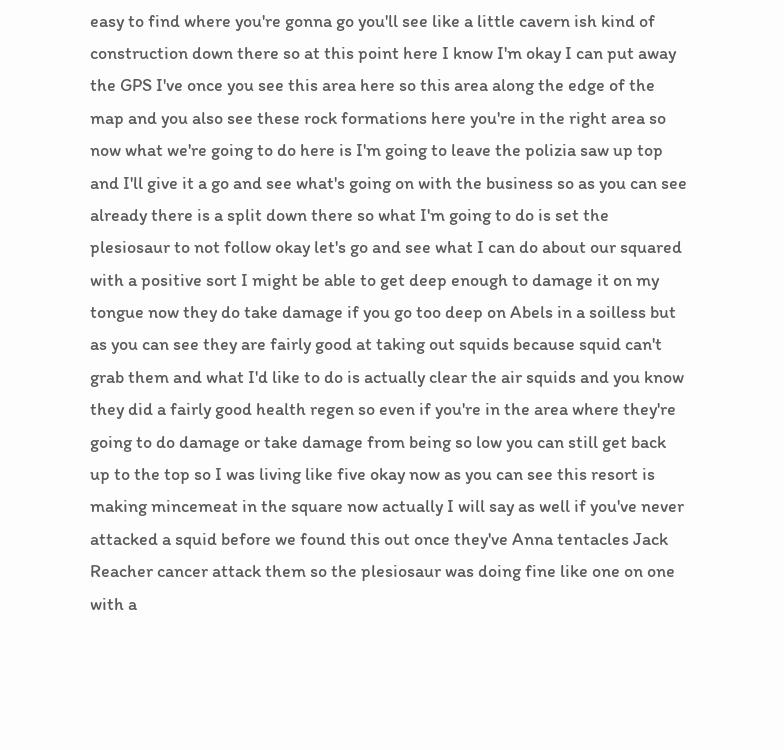easy to find where you're gonna go you'll see like a little cavern ish kind of construction down there so at this point here I know I'm okay I can put away the GPS I've once you see this area here so this area along the edge of the map and you also see these rock formations here you're in the right area so now what we're going to do here is I'm going to leave the polizia saw up top and I'll give it a go and see what's going on with the business so as you can see already there is a split down there so what I'm going to do is set the plesiosaur to not follow okay let's go and see what I can do about our squared with a positive sort I might be able to get deep enough to damage it on my tongue now they do take damage if you go too deep on Abels in a soilless but as you can see they are fairly good at taking out squids because squid can't grab them and what I'd like to do is actually clear the air squids and you know they did a fairly good health regen so even if you're in the area where they're going to do damage or take damage from being so low you can still get back up to the top so I was living like five okay now as you can see this resort is making mincemeat in the square now actually I will say as well if you've never attacked a squid before we found this out once they've Anna tentacles Jack Reacher cancer attack them so the plesiosaur was doing fine like one on one with a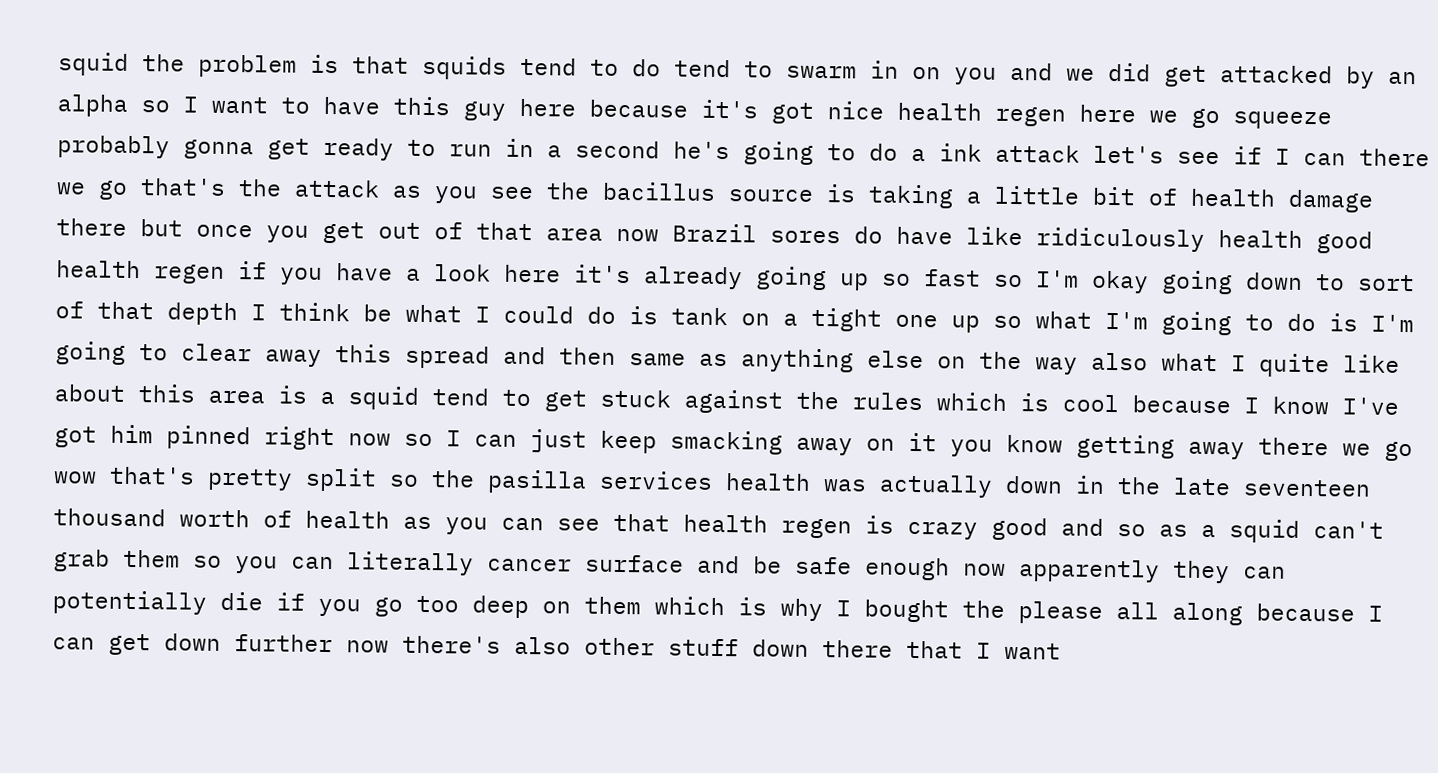squid the problem is that squids tend to do tend to swarm in on you and we did get attacked by an alpha so I want to have this guy here because it's got nice health regen here we go squeeze probably gonna get ready to run in a second he's going to do a ink attack let's see if I can there we go that's the attack as you see the bacillus source is taking a little bit of health damage there but once you get out of that area now Brazil sores do have like ridiculously health good health regen if you have a look here it's already going up so fast so I'm okay going down to sort of that depth I think be what I could do is tank on a tight one up so what I'm going to do is I'm going to clear away this spread and then same as anything else on the way also what I quite like about this area is a squid tend to get stuck against the rules which is cool because I know I've got him pinned right now so I can just keep smacking away on it you know getting away there we go wow that's pretty split so the pasilla services health was actually down in the late seventeen thousand worth of health as you can see that health regen is crazy good and so as a squid can't grab them so you can literally cancer surface and be safe enough now apparently they can potentially die if you go too deep on them which is why I bought the please all along because I can get down further now there's also other stuff down there that I want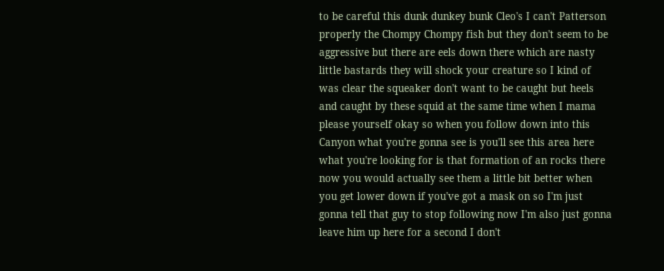to be careful this dunk dunkey bunk Cleo's I can't Patterson properly the Chompy Chompy fish but they don't seem to be aggressive but there are eels down there which are nasty little bastards they will shock your creature so I kind of was clear the squeaker don't want to be caught but heels and caught by these squid at the same time when I mama please yourself okay so when you follow down into this Canyon what you're gonna see is you'll see this area here what you're looking for is that formation of an rocks there now you would actually see them a little bit better when you get lower down if you've got a mask on so I'm just gonna tell that guy to stop following now I'm also just gonna leave him up here for a second I don't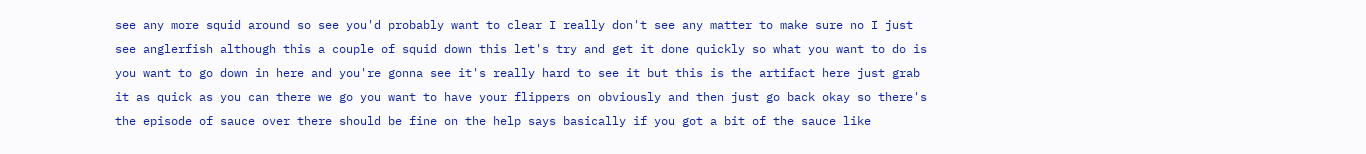see any more squid around so see you'd probably want to clear I really don't see any matter to make sure no I just see anglerfish although this a couple of squid down this let's try and get it done quickly so what you want to do is you want to go down in here and you're gonna see it's really hard to see it but this is the artifact here just grab it as quick as you can there we go you want to have your flippers on obviously and then just go back okay so there's the episode of sauce over there should be fine on the help says basically if you got a bit of the sauce like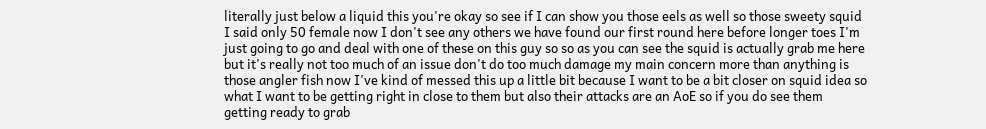literally just below a liquid this you're okay so see if I can show you those eels as well so those sweety squid I said only 50 female now I don't see any others we have found our first round here before longer toes I'm just going to go and deal with one of these on this guy so so as you can see the squid is actually grab me here but it's really not too much of an issue don't do too much damage my main concern more than anything is those angler fish now I've kind of messed this up a little bit because I want to be a bit closer on squid idea so what I want to be getting right in close to them but also their attacks are an AoE so if you do see them getting ready to grab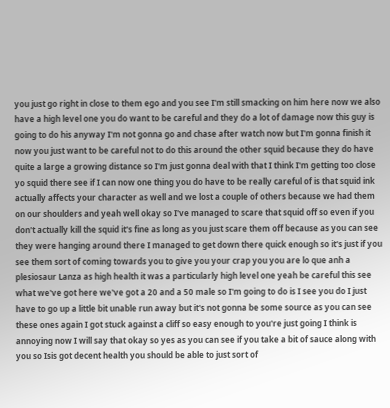you just go right in close to them ego and you see I'm still smacking on him here now we also have a high level one you do want to be careful and they do a lot of damage now this guy is going to do his anyway I'm not gonna go and chase after watch now but I'm gonna finish it now you just want to be careful not to do this around the other squid because they do have quite a large a growing distance so I'm just gonna deal with that I think I'm getting too close yo squid there see if I can now one thing you do have to be really careful of is that squid ink actually affects your character as well and we lost a couple of others because we had them on our shoulders and yeah well okay so I've managed to scare that squid off so even if you don't actually kill the squid it's fine as long as you just scare them off because as you can see they were hanging around there I managed to get down there quick enough so it's just if you see them sort of coming towards you to give you your crap you you are lo que anh a plesiosaur Lanza as high health it was a particularly high level one yeah be careful this see what we've got here we've got a 20 and a 50 male so I'm going to do is I see you do I just have to go up a little bit unable run away but it's not gonna be some source as you can see these ones again I got stuck against a cliff so easy enough to you're just going I think is annoying now I will say that okay so yes as you can see if you take a bit of sauce along with you so Isis got decent health you should be able to just sort of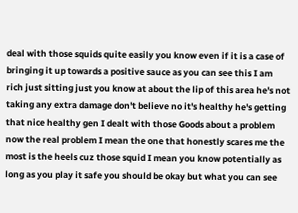deal with those squids quite easily you know even if it is a case of bringing it up towards a positive sauce as you can see this I am rich just sitting just you know at about the lip of this area he's not taking any extra damage don't believe no it's healthy he's getting that nice healthy gen I dealt with those Goods about a problem now the real problem I mean the one that honestly scares me the most is the heels cuz those squid I mean you know potentially as long as you play it safe you should be okay but what you can see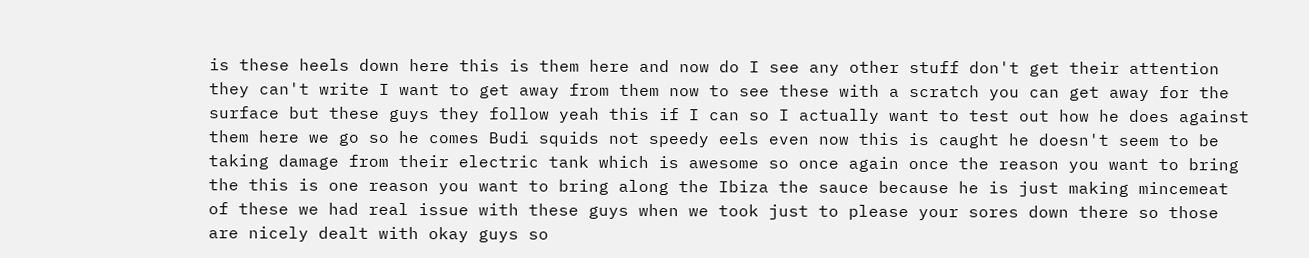is these heels down here this is them here and now do I see any other stuff don't get their attention they can't write I want to get away from them now to see these with a scratch you can get away for the surface but these guys they follow yeah this if I can so I actually want to test out how he does against them here we go so he comes Budi squids not speedy eels even now this is caught he doesn't seem to be taking damage from their electric tank which is awesome so once again once the reason you want to bring the this is one reason you want to bring along the Ibiza the sauce because he is just making mincemeat of these we had real issue with these guys when we took just to please your sores down there so those are nicely dealt with okay guys so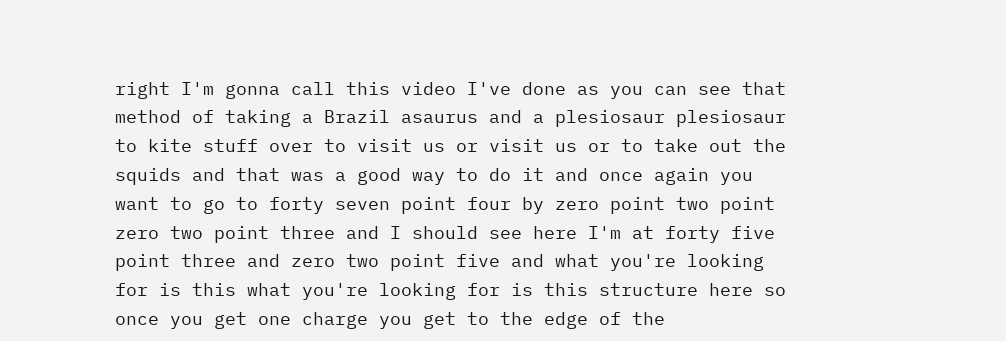right I'm gonna call this video I've done as you can see that method of taking a Brazil asaurus and a plesiosaur plesiosaur to kite stuff over to visit us or visit us or to take out the squids and that was a good way to do it and once again you want to go to forty seven point four by zero point two point zero two point three and I should see here I'm at forty five point three and zero two point five and what you're looking for is this what you're looking for is this structure here so once you get one charge you get to the edge of the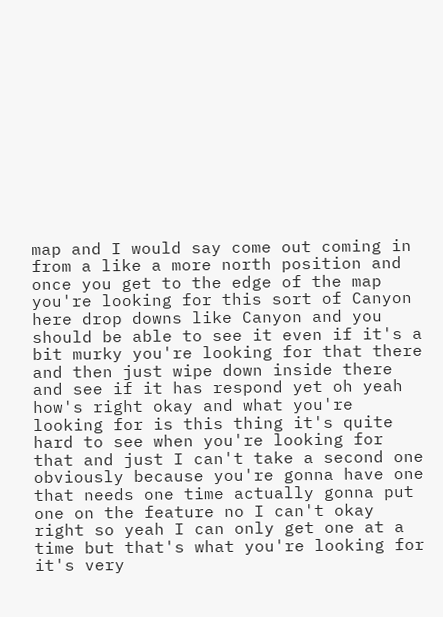map and I would say come out coming in from a like a more north position and once you get to the edge of the map you're looking for this sort of Canyon here drop downs like Canyon and you should be able to see it even if it's a bit murky you're looking for that there and then just wipe down inside there and see if it has respond yet oh yeah how's right okay and what you're looking for is this thing it's quite hard to see when you're looking for that and just I can't take a second one obviously because you're gonna have one that needs one time actually gonna put one on the feature no I can't okay right so yeah I can only get one at a time but that's what you're looking for it's very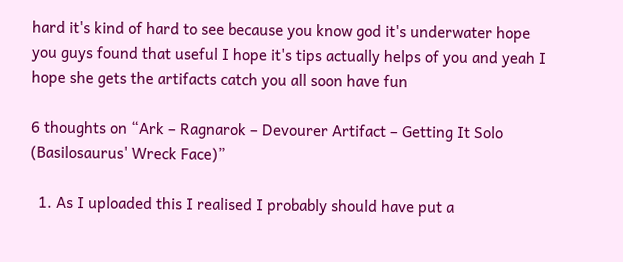hard it's kind of hard to see because you know god it's underwater hope you guys found that useful I hope it's tips actually helps of you and yeah I hope she gets the artifacts catch you all soon have fun

6 thoughts on “Ark – Ragnarok – Devourer Artifact – Getting It Solo (Basilosaurus' Wreck Face)”

  1. As I uploaded this I realised I probably should have put a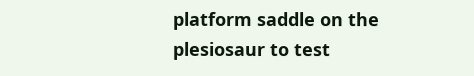platform saddle on the plesiosaur to test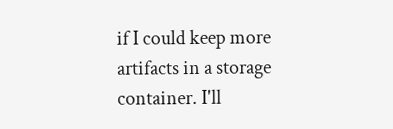if I could keep more artifacts in a storage container. I'll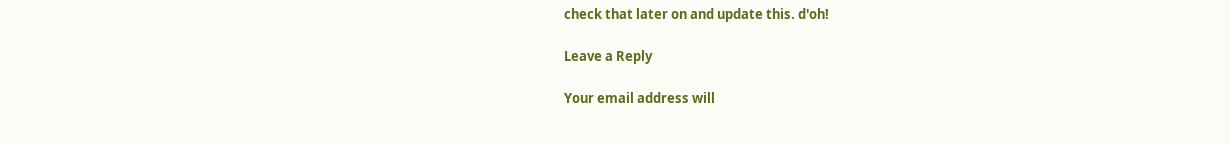check that later on and update this. d'oh!

Leave a Reply

Your email address will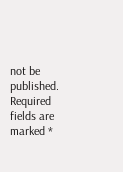not be published. Required fields are marked *